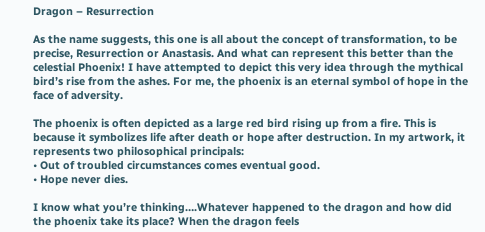Dragon – Resurrection

As the name suggests, this one is all about the concept of transformation, to be precise, Resurrection or Anastasis. And what can represent this better than the celestial Phoenix! I have attempted to depict this very idea through the mythical bird’s rise from the ashes. For me, the phoenix is an eternal symbol of hope in the face of adversity.

The phoenix is often depicted as a large red bird rising up from a fire. This is because it symbolizes life after death or hope after destruction. In my artwork, it represents two philosophical principals:
• Out of troubled circumstances comes eventual good.
• Hope never dies.

I know what you’re thinking….Whatever happened to the dragon and how did the phoenix take its place? When the dragon feels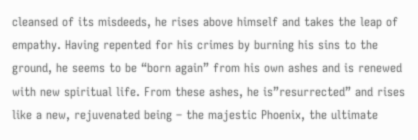cleansed of its misdeeds, he rises above himself and takes the leap of empathy. Having repented for his crimes by burning his sins to the ground, he seems to be “born again” from his own ashes and is renewed with new spiritual life. From these ashes, he is”resurrected” and rises like a new, rejuvenated being – the majestic Phoenix, the ultimate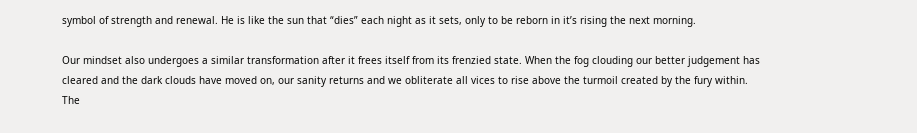symbol of strength and renewal. He is like the sun that “dies” each night as it sets, only to be reborn in it’s rising the next morning.

Our mindset also undergoes a similar transformation after it frees itself from its frenzied state. When the fog clouding our better judgement has cleared and the dark clouds have moved on, our sanity returns and we obliterate all vices to rise above the turmoil created by the fury within. The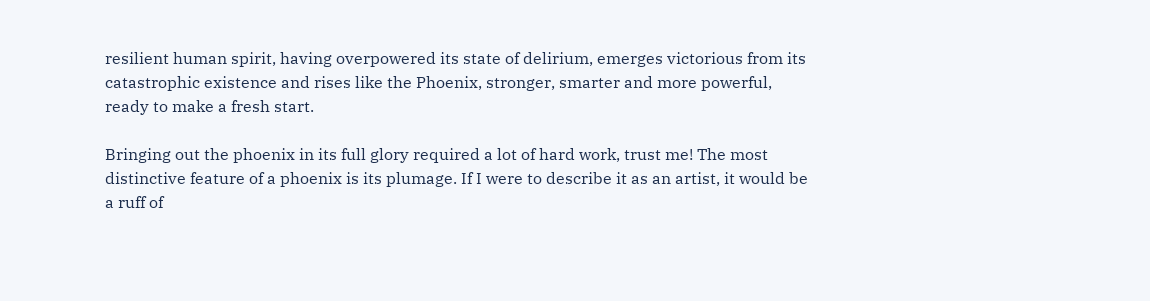resilient human spirit, having overpowered its state of delirium, emerges victorious from its catastrophic existence and rises like the Phoenix, stronger, smarter and more powerful, ready to make a fresh start.

Bringing out the phoenix in its full glory required a lot of hard work, trust me! The most distinctive feature of a phoenix is its plumage. If I were to describe it as an artist, it would be a ruff of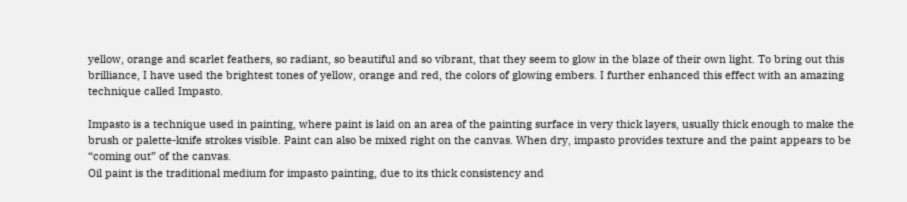yellow, orange and scarlet feathers, so radiant, so beautiful and so vibrant, that they seem to glow in the blaze of their own light. To bring out this brilliance, I have used the brightest tones of yellow, orange and red, the colors of glowing embers. I further enhanced this effect with an amazing technique called Impasto.

Impasto is a technique used in painting, where paint is laid on an area of the painting surface in very thick layers, usually thick enough to make the brush or palette-knife strokes visible. Paint can also be mixed right on the canvas. When dry, impasto provides texture and the paint appears to be “coming out” of the canvas.
Oil paint is the traditional medium for impasto painting, due to its thick consistency and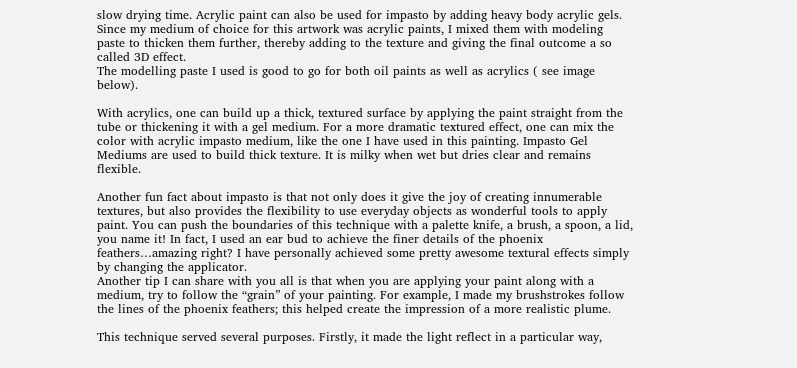slow drying time. Acrylic paint can also be used for impasto by adding heavy body acrylic gels. Since my medium of choice for this artwork was acrylic paints, I mixed them with modeling paste to thicken them further, thereby adding to the texture and giving the final outcome a so called 3D effect.
The modelling paste I used is good to go for both oil paints as well as acrylics ( see image below).

With acrylics, one can build up a thick, textured surface by applying the paint straight from the tube or thickening it with a gel medium. For a more dramatic textured effect, one can mix the color with acrylic impasto medium, like the one I have used in this painting. Impasto Gel Mediums are used to build thick texture. It is milky when wet but dries clear and remains flexible.

Another fun fact about impasto is that not only does it give the joy of creating innumerable textures, but also provides the flexibility to use everyday objects as wonderful tools to apply paint. You can push the boundaries of this technique with a palette knife, a brush, a spoon, a lid, you name it! In fact, I used an ear bud to achieve the finer details of the phoenix feathers…amazing right? I have personally achieved some pretty awesome textural effects simply by changing the applicator.
Another tip I can share with you all is that when you are applying your paint along with a medium, try to follow the “grain” of your painting. For example, I made my brushstrokes follow the lines of the phoenix feathers; this helped create the impression of a more realistic plume.

This technique served several purposes. Firstly, it made the light reflect in a particular way,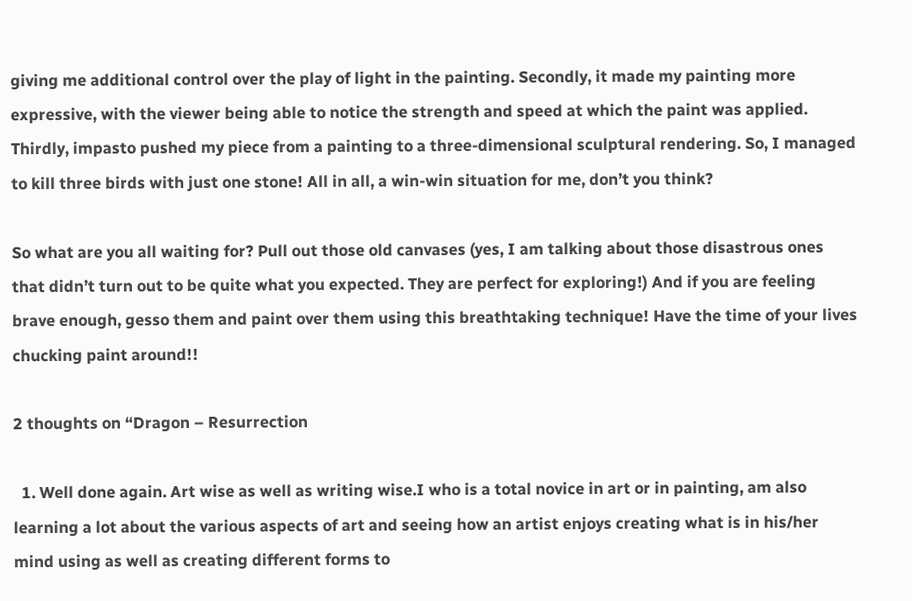giving me additional control over the play of light in the painting. Secondly, it made my painting more expressive, with the viewer being able to notice the strength and speed at which the paint was applied. Thirdly, impasto pushed my piece from a painting to a three-dimensional sculptural rendering. So, I managed to kill three birds with just one stone! All in all, a win-win situation for me, don’t you think?

So what are you all waiting for? Pull out those old canvases (yes, I am talking about those disastrous ones that didn’t turn out to be quite what you expected. They are perfect for exploring!) And if you are feeling brave enough, gesso them and paint over them using this breathtaking technique! Have the time of your lives chucking paint around!!

2 thoughts on “Dragon – Resurrection

  1. Well done again. Art wise as well as writing wise.I who is a total novice in art or in painting, am also learning a lot about the various aspects of art and seeing how an artist enjoys creating what is in his/her mind using as well as creating different forms to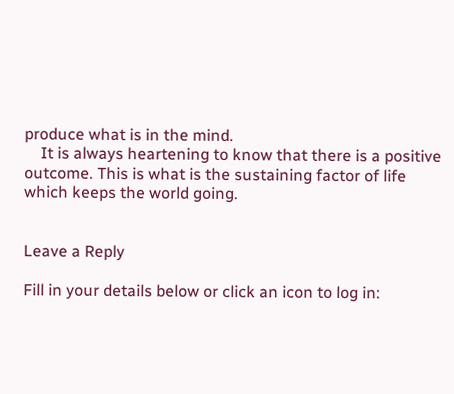produce what is in the mind.
    It is always heartening to know that there is a positive outcome. This is what is the sustaining factor of life which keeps the world going.


Leave a Reply

Fill in your details below or click an icon to log in: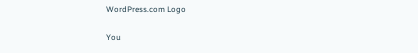WordPress.com Logo

You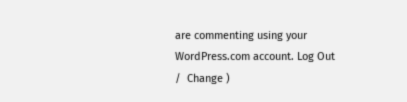are commenting using your WordPress.com account. Log Out /  Change )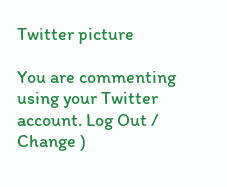Twitter picture

You are commenting using your Twitter account. Log Out /  Change )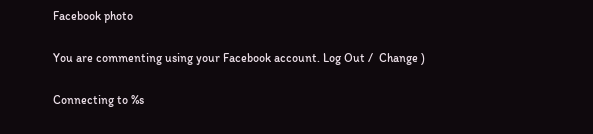Facebook photo

You are commenting using your Facebook account. Log Out /  Change )

Connecting to %s